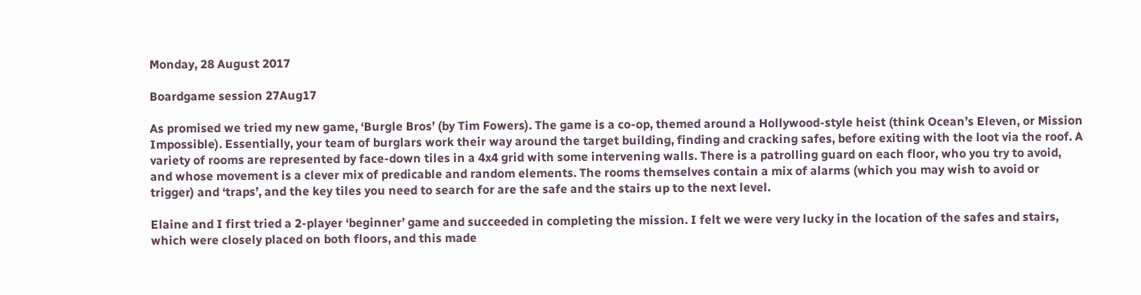Monday, 28 August 2017

Boardgame session 27Aug17

As promised we tried my new game, ‘Burgle Bros’ (by Tim Fowers). The game is a co-op, themed around a Hollywood-style heist (think Ocean’s Eleven, or Mission Impossible). Essentially, your team of burglars work their way around the target building, finding and cracking safes, before exiting with the loot via the roof. A variety of rooms are represented by face-down tiles in a 4x4 grid with some intervening walls. There is a patrolling guard on each floor, who you try to avoid, and whose movement is a clever mix of predicable and random elements. The rooms themselves contain a mix of alarms (which you may wish to avoid or trigger) and ‘traps’, and the key tiles you need to search for are the safe and the stairs up to the next level.

Elaine and I first tried a 2-player ‘beginner’ game and succeeded in completing the mission. I felt we were very lucky in the location of the safes and stairs, which were closely placed on both floors, and this made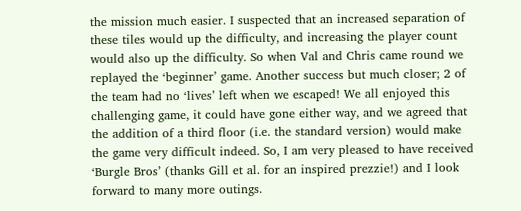the mission much easier. I suspected that an increased separation of these tiles would up the difficulty, and increasing the player count would also up the difficulty. So when Val and Chris came round we replayed the ‘beginner’ game. Another success but much closer; 2 of the team had no ‘lives’ left when we escaped! We all enjoyed this challenging game, it could have gone either way, and we agreed that the addition of a third floor (i.e. the standard version) would make the game very difficult indeed. So, I am very pleased to have received ‘Burgle Bros’ (thanks Gill et al. for an inspired prezzie!) and I look forward to many more outings.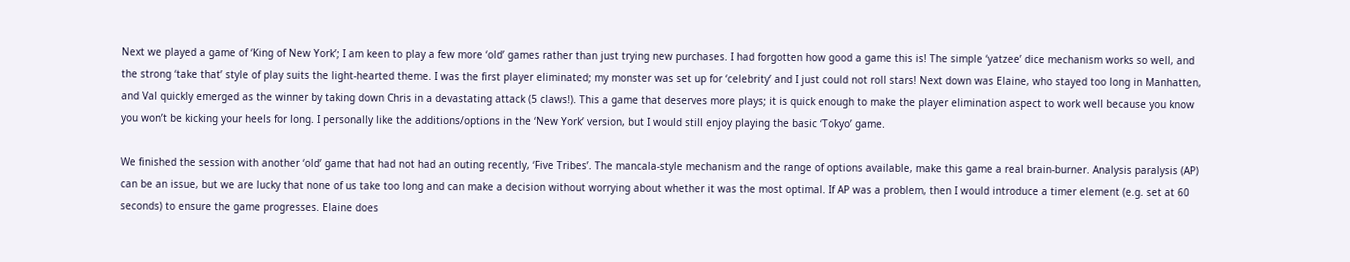Next we played a game of ‘King of New York’; I am keen to play a few more ‘old’ games rather than just trying new purchases. I had forgotten how good a game this is! The simple ‘yatzee’ dice mechanism works so well, and the strong ‘take that’ style of play suits the light-hearted theme. I was the first player eliminated; my monster was set up for ‘celebrity’ and I just could not roll stars! Next down was Elaine, who stayed too long in Manhatten, and Val quickly emerged as the winner by taking down Chris in a devastating attack (5 claws!). This a game that deserves more plays; it is quick enough to make the player elimination aspect to work well because you know you won’t be kicking your heels for long. I personally like the additions/options in the ‘New York’ version, but I would still enjoy playing the basic ‘Tokyo’ game.

We finished the session with another ‘old’ game that had not had an outing recently, ‘Five Tribes’. The mancala-style mechanism and the range of options available, make this game a real brain-burner. Analysis paralysis (AP) can be an issue, but we are lucky that none of us take too long and can make a decision without worrying about whether it was the most optimal. If AP was a problem, then I would introduce a timer element (e.g. set at 60 seconds) to ensure the game progresses. Elaine does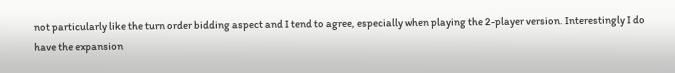not particularly like the turn order bidding aspect and I tend to agree, especially when playing the 2-player version. Interestingly I do have the expansion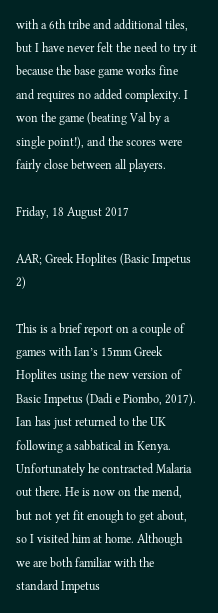with a 6th tribe and additional tiles, but I have never felt the need to try it because the base game works fine and requires no added complexity. I won the game (beating Val by a single point!), and the scores were fairly close between all players.

Friday, 18 August 2017

AAR; Greek Hoplites (Basic Impetus 2)

This is a brief report on a couple of games with Ian’s 15mm Greek Hoplites using the new version of Basic Impetus (Dadi e Piombo, 2017). Ian has just returned to the UK following a sabbatical in Kenya. Unfortunately he contracted Malaria out there. He is now on the mend, but not yet fit enough to get about, so I visited him at home. Although we are both familiar with the standard Impetus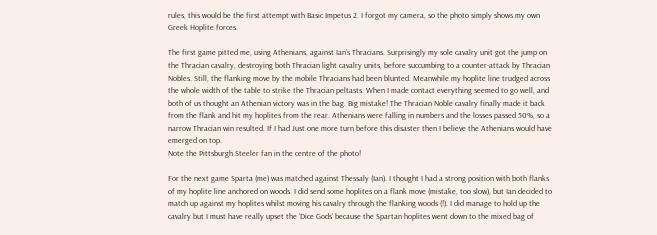rules, this would be the first attempt with Basic Impetus 2. I forgot my camera, so the photo simply shows my own Greek Hoplite forces.

The first game pitted me, using Athenians, against Ian’s Thracians. Surprisingly my sole cavalry unit got the jump on the Thracian cavalry, destroying both Thracian light cavalry units, before succumbing to a counter-attack by Thracian Nobles. Still, the flanking move by the mobile Thracians had been blunted. Meanwhile my hoplite line trudged across the whole width of the table to strike the Thracian peltasts. When I made contact everything seemed to go well, and both of us thought an Athenian victory was in the bag. Big mistake! The Thracian Noble cavalry finally made it back from the flank and hit my hoplites from the rear. Athenians were falling in numbers and the losses passed 50%, so a narrow Thracian win resulted. If I had Just one more turn before this disaster then I believe the Athenians would have emerged on top.
Note the Pittsburgh Steeler fan in the centre of the photo!

For the next game Sparta (me) was matched against Thessaly (Ian). I thought I had a strong position with both flanks of my hoplite line anchored on woods. I did send some hoplites on a flank move (mistake, too slow), but Ian decided to match up against my hoplites whilst moving his cavalry through the flanking woods (!). I did manage to hold up the cavalry but I must have really upset the ‘Dice Gods’ because the Spartan hoplites went down to the mixed bag of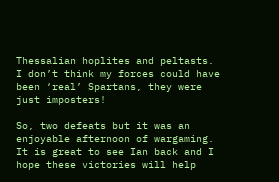Thessalian hoplites and peltasts. I don’t think my forces could have been ‘real’ Spartans, they were just imposters!

So, two defeats but it was an enjoyable afternoon of wargaming. It is great to see Ian back and I hope these victories will help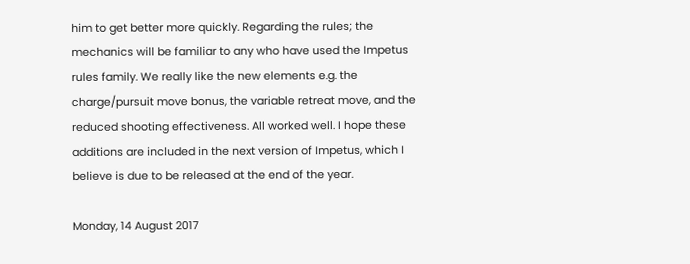him to get better more quickly. Regarding the rules; the mechanics will be familiar to any who have used the Impetus rules family. We really like the new elements e.g. the charge/pursuit move bonus, the variable retreat move, and the reduced shooting effectiveness. All worked well. I hope these additions are included in the next version of Impetus, which I believe is due to be released at the end of the year.

Monday, 14 August 2017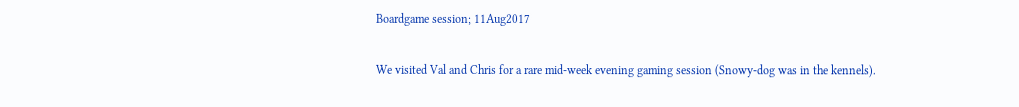Boardgame session; 11Aug2017

We visited Val and Chris for a rare mid-week evening gaming session (Snowy-dog was in the kennels).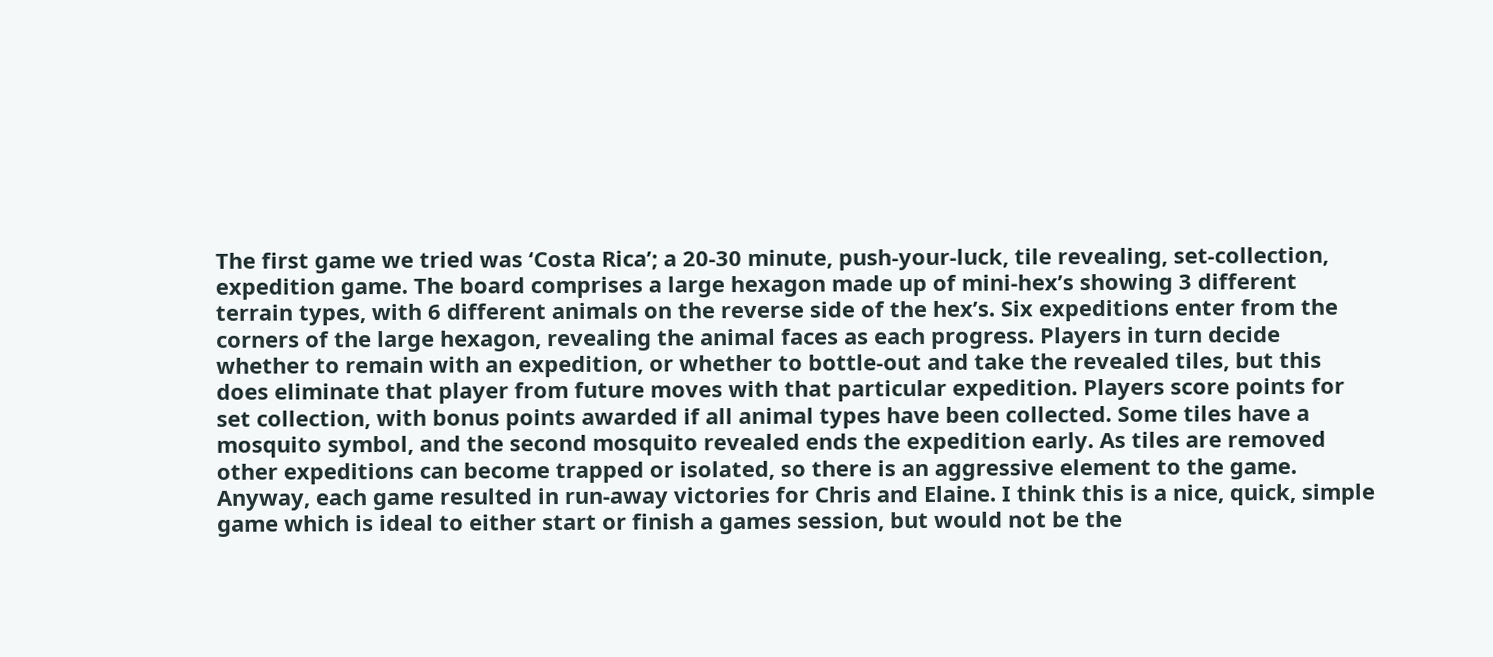The first game we tried was ‘Costa Rica’; a 20-30 minute, push-your-luck, tile revealing, set-collection, expedition game. The board comprises a large hexagon made up of mini-hex’s showing 3 different terrain types, with 6 different animals on the reverse side of the hex’s. Six expeditions enter from the corners of the large hexagon, revealing the animal faces as each progress. Players in turn decide whether to remain with an expedition, or whether to bottle-out and take the revealed tiles, but this does eliminate that player from future moves with that particular expedition. Players score points for set collection, with bonus points awarded if all animal types have been collected. Some tiles have a mosquito symbol, and the second mosquito revealed ends the expedition early. As tiles are removed other expeditions can become trapped or isolated, so there is an aggressive element to the game. Anyway, each game resulted in run-away victories for Chris and Elaine. I think this is a nice, quick, simple game which is ideal to either start or finish a games session, but would not be the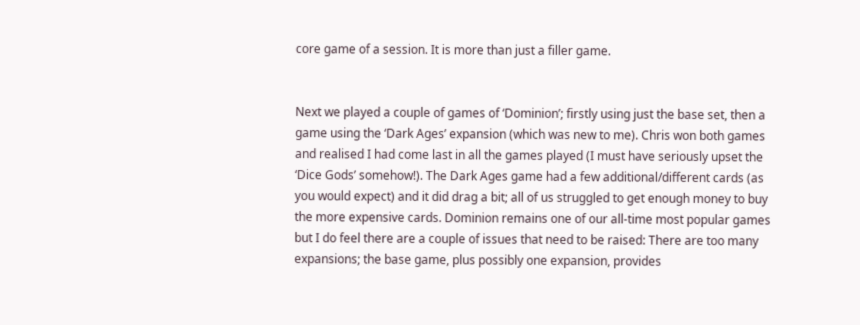core game of a session. It is more than just a filler game.


Next we played a couple of games of ‘Dominion’; firstly using just the base set, then a game using the ‘Dark Ages’ expansion (which was new to me). Chris won both games and realised I had come last in all the games played (I must have seriously upset the ‘Dice Gods’ somehow!). The Dark Ages game had a few additional/different cards (as you would expect) and it did drag a bit; all of us struggled to get enough money to buy the more expensive cards. Dominion remains one of our all-time most popular games but I do feel there are a couple of issues that need to be raised: There are too many expansions; the base game, plus possibly one expansion, provides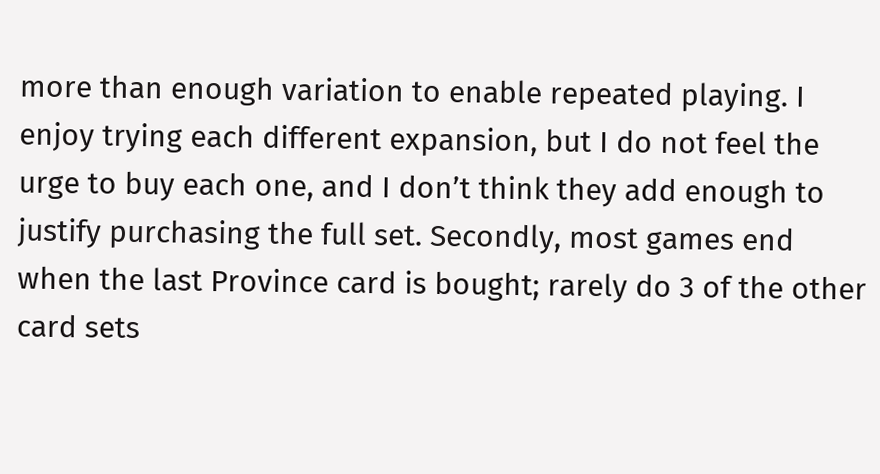more than enough variation to enable repeated playing. I enjoy trying each different expansion, but I do not feel the urge to buy each one, and I don’t think they add enough to justify purchasing the full set. Secondly, most games end when the last Province card is bought; rarely do 3 of the other card sets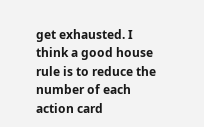get exhausted. I think a good house rule is to reduce the number of each action card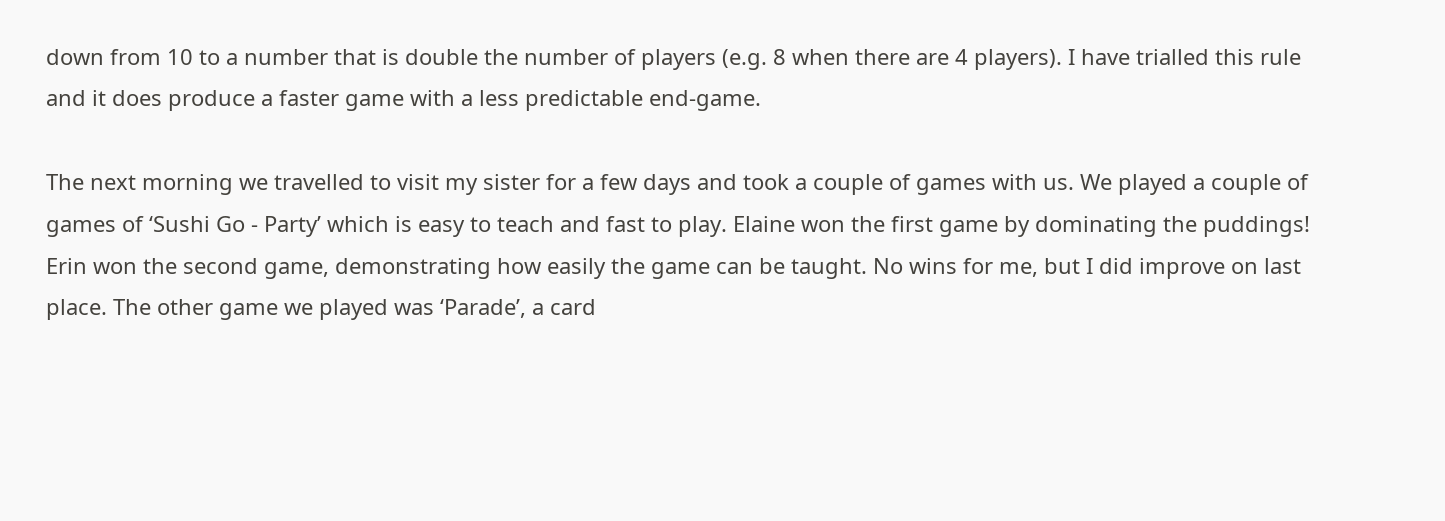down from 10 to a number that is double the number of players (e.g. 8 when there are 4 players). I have trialled this rule and it does produce a faster game with a less predictable end-game.

The next morning we travelled to visit my sister for a few days and took a couple of games with us. We played a couple of games of ‘Sushi Go - Party’ which is easy to teach and fast to play. Elaine won the first game by dominating the puddings! Erin won the second game, demonstrating how easily the game can be taught. No wins for me, but I did improve on last place. The other game we played was ‘Parade’, a card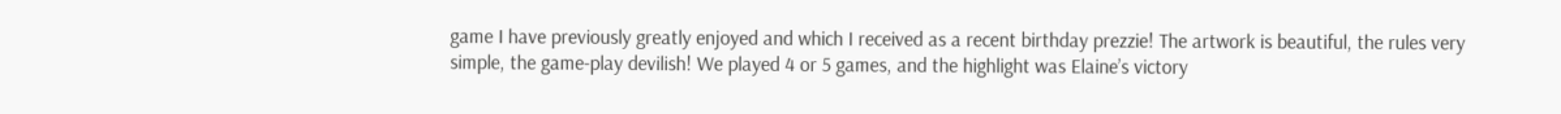game I have previously greatly enjoyed and which I received as a recent birthday prezzie! The artwork is beautiful, the rules very simple, the game-play devilish! We played 4 or 5 games, and the highlight was Elaine’s victory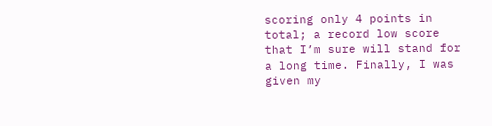scoring only 4 points in total; a record low score that I’m sure will stand for a long time. Finally, I was given my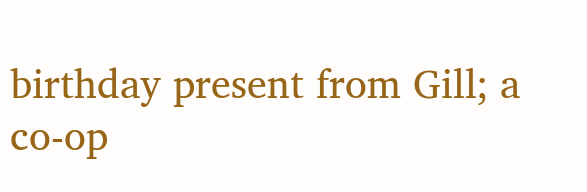birthday present from Gill; a co-op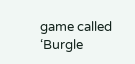game called ‘Burgle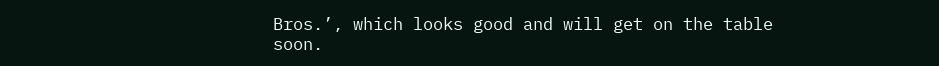Bros.’, which looks good and will get on the table soon.